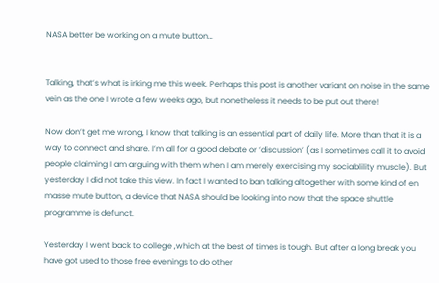NASA better be working on a mute button…


Talking, that’s what is irking me this week. Perhaps this post is another variant on noise in the same vein as the one I wrote a few weeks ago, but nonetheless it needs to be put out there!

Now don’t get me wrong, I know that talking is an essential part of daily life. More than that it is a way to connect and share. I’m all for a good debate or ‘discussion’ (as I sometimes call it to avoid people claiming I am arguing with them when I am merely exercising my sociablility muscle). But yesterday I did not take this view. In fact I wanted to ban talking altogether with some kind of en masse mute button, a device that NASA should be looking into now that the space shuttle programme is defunct.

Yesterday I went back to college ,which at the best of times is tough. But after a long break you have got used to those free evenings to do other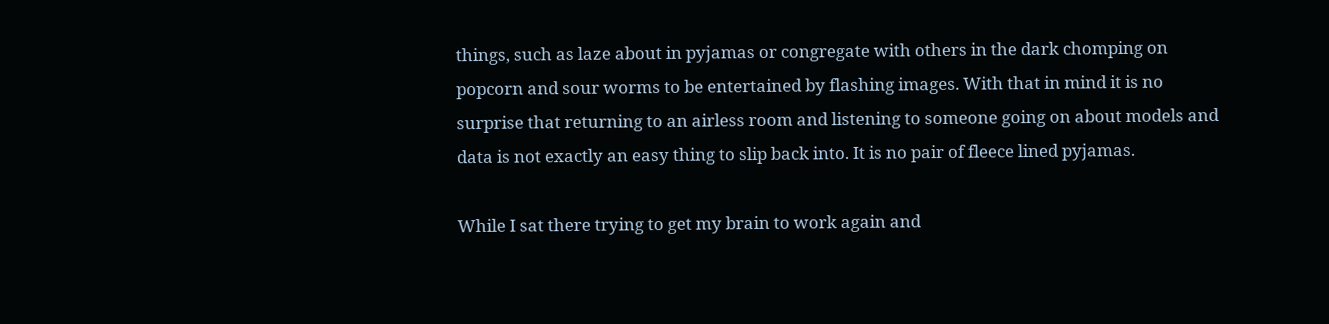things, such as laze about in pyjamas or congregate with others in the dark chomping on popcorn and sour worms to be entertained by flashing images. With that in mind it is no surprise that returning to an airless room and listening to someone going on about models and data is not exactly an easy thing to slip back into. It is no pair of fleece lined pyjamas.

While I sat there trying to get my brain to work again and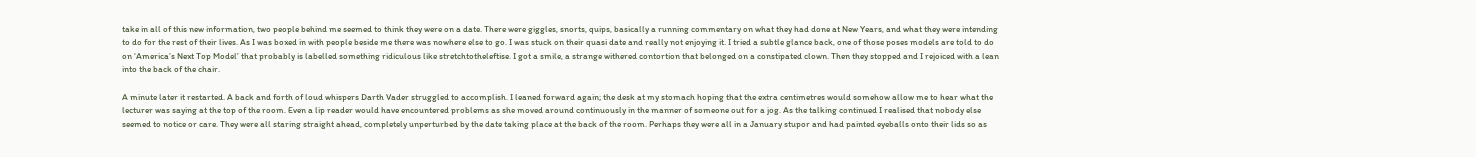take in all of this new information, two people behind me seemed to think they were on a date. There were giggles, snorts, quips, basically a running commentary on what they had done at New Years, and what they were intending to do for the rest of their lives. As I was boxed in with people beside me there was nowhere else to go. I was stuck on their quasi date and really not enjoying it. I tried a subtle glance back, one of those poses models are told to do on ‘America’s Next Top Model’ that probably is labelled something ridiculous like stretchtotheleftise. I got a smile, a strange withered contortion that belonged on a constipated clown. Then they stopped and I rejoiced with a lean into the back of the chair.

A minute later it restarted. A back and forth of loud whispers Darth Vader struggled to accomplish. I leaned forward again; the desk at my stomach hoping that the extra centimetres would somehow allow me to hear what the lecturer was saying at the top of the room. Even a lip reader would have encountered problems as she moved around continuously in the manner of someone out for a jog. As the talking continued I realised that nobody else seemed to notice or care. They were all staring straight ahead, completely unperturbed by the date taking place at the back of the room. Perhaps they were all in a January stupor and had painted eyeballs onto their lids so as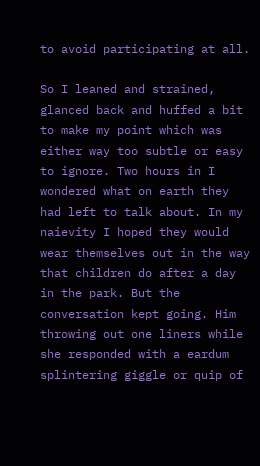to avoid participating at all.

So I leaned and strained, glanced back and huffed a bit to make my point which was either way too subtle or easy to ignore. Two hours in I wondered what on earth they had left to talk about. In my naievity I hoped they would wear themselves out in the way that children do after a day in the park. But the conversation kept going. Him throwing out one liners while she responded with a eardum splintering giggle or quip of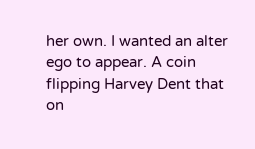her own. I wanted an alter ego to appear. A coin flipping Harvey Dent that on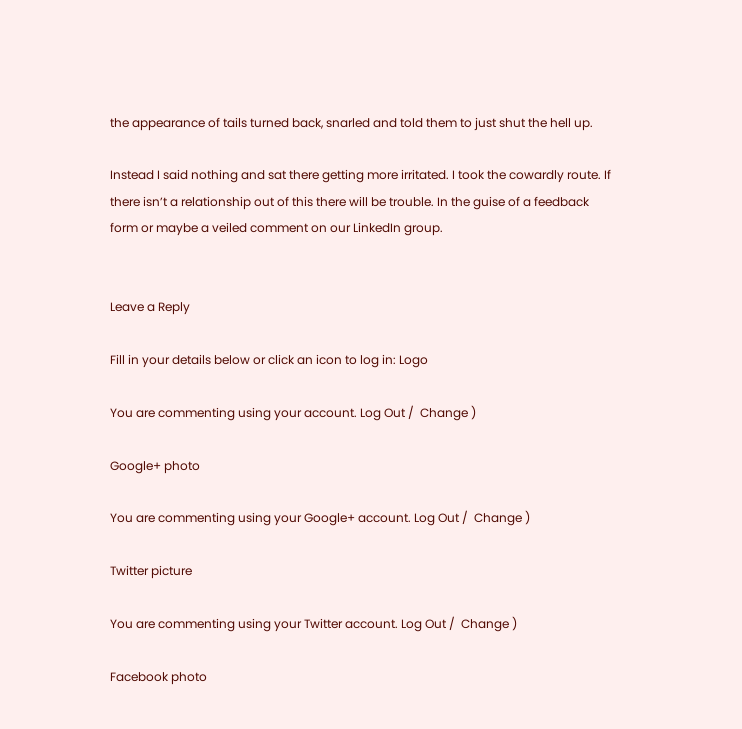the appearance of tails turned back, snarled and told them to just shut the hell up.

Instead I said nothing and sat there getting more irritated. I took the cowardly route. If there isn’t a relationship out of this there will be trouble. In the guise of a feedback form or maybe a veiled comment on our LinkedIn group.


Leave a Reply

Fill in your details below or click an icon to log in: Logo

You are commenting using your account. Log Out /  Change )

Google+ photo

You are commenting using your Google+ account. Log Out /  Change )

Twitter picture

You are commenting using your Twitter account. Log Out /  Change )

Facebook photo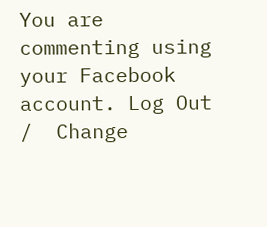You are commenting using your Facebook account. Log Out /  Change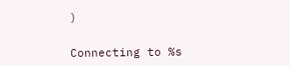)


Connecting to %s